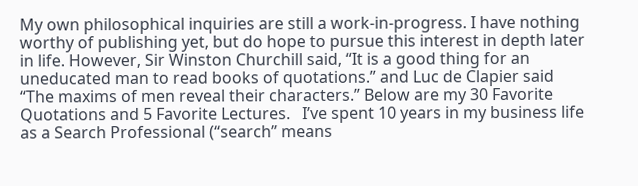My own philosophical inquiries are still a work-in-progress. I have nothing worthy of publishing yet, but do hope to pursue this interest in depth later in life. However, Sir Winston Churchill said, “It is a good thing for an uneducated man to read books of quotations.” and Luc de Clapier said “The maxims of men reveal their characters.” Below are my 30 Favorite Quotations and 5 Favorite Lectures.   I’ve spent 10 years in my business life as a Search Professional (“search” means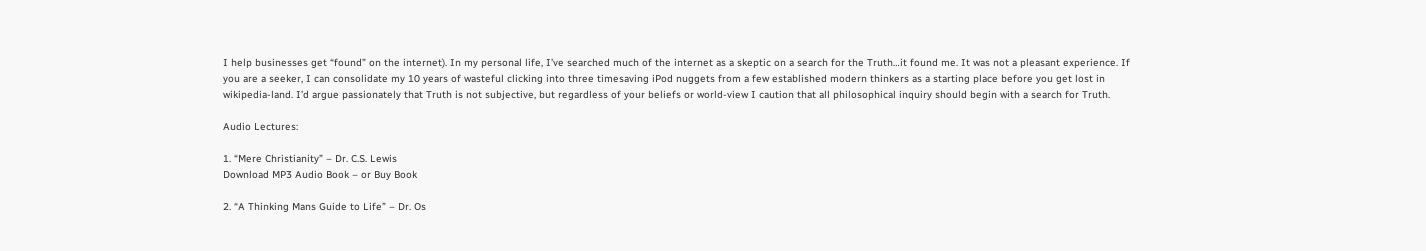I help businesses get “found” on the internet). In my personal life, I’ve searched much of the internet as a skeptic on a search for the Truth…it found me. It was not a pleasant experience. If you are a seeker, I can consolidate my 10 years of wasteful clicking into three timesaving iPod nuggets from a few established modern thinkers as a starting place before you get lost in wikipedia-land. I’d argue passionately that Truth is not subjective, but regardless of your beliefs or world-view I caution that all philosophical inquiry should begin with a search for Truth.

Audio Lectures:

1. “Mere Christianity” – Dr. C.S. Lewis
Download MP3 Audio Book – or Buy Book

2. “A Thinking Mans Guide to Life” – Dr. Os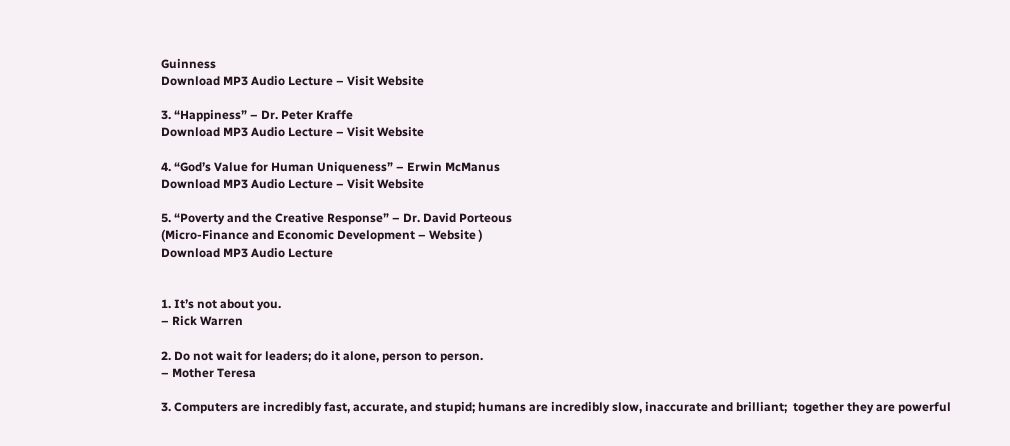Guinness
Download MP3 Audio Lecture – Visit Website

3. “Happiness” – Dr. Peter Kraffe
Download MP3 Audio Lecture – Visit Website

4. “God’s Value for Human Uniqueness” – Erwin McManus
Download MP3 Audio Lecture – Visit Website

5. “Poverty and the Creative Response” – Dr. David Porteous
(Micro-Finance and Economic Development – Website )
Download MP3 Audio Lecture


1. It’s not about you.
– Rick Warren

2. Do not wait for leaders; do it alone, person to person.
– Mother Teresa

3. Computers are incredibly fast, accurate, and stupid; humans are incredibly slow, inaccurate and brilliant;  together they are powerful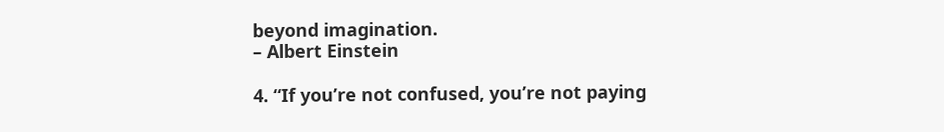beyond imagination.
– Albert Einstein

4. “If you’re not confused, you’re not paying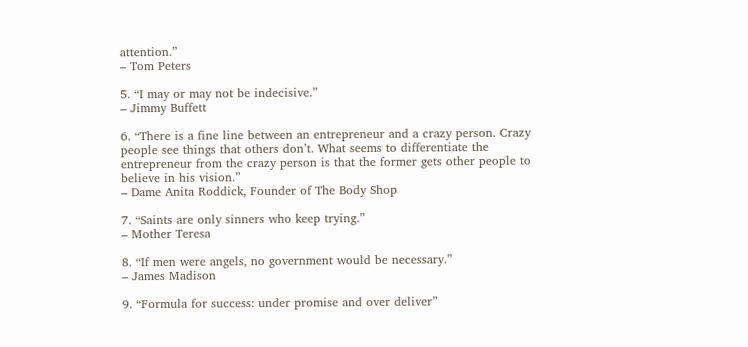attention.”
– Tom Peters

5. “I may or may not be indecisive.”
– Jimmy Buffett

6. “There is a fine line between an entrepreneur and a crazy person. Crazy people see things that others don’t. What seems to differentiate the entrepreneur from the crazy person is that the former gets other people to believe in his vision.”
– Dame Anita Roddick, Founder of The Body Shop

7. “Saints are only sinners who keep trying.”
– Mother Teresa

8. “If men were angels, no government would be necessary.”
– James Madison

9. “Formula for success: under promise and over deliver”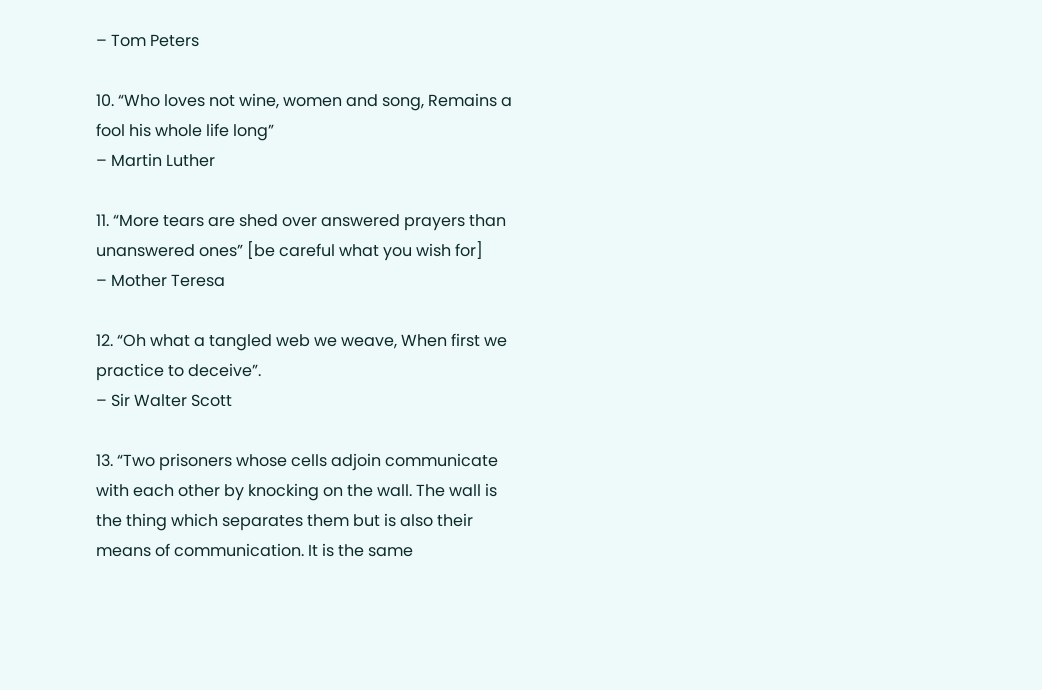– Tom Peters

10. “Who loves not wine, women and song, Remains a fool his whole life long”
– Martin Luther

11. “More tears are shed over answered prayers than unanswered ones” [be careful what you wish for]
– Mother Teresa

12. “Oh what a tangled web we weave, When first we practice to deceive”.
– Sir Walter Scott

13. “Two prisoners whose cells adjoin communicate with each other by knocking on the wall. The wall is the thing which separates them but is also their means of communication. It is the same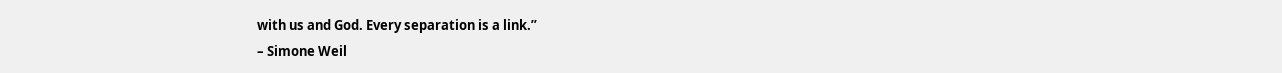with us and God. Every separation is a link.”
– Simone Weil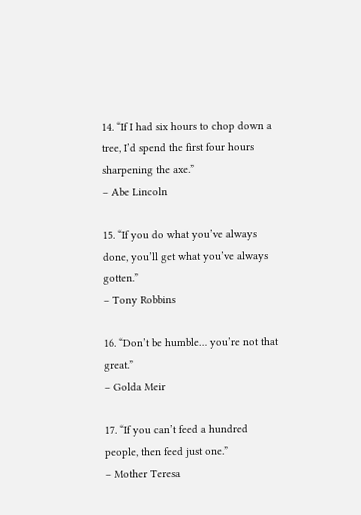14. “If I had six hours to chop down a tree, I’d spend the first four hours sharpening the axe.”
– Abe Lincoln

15. “If you do what you’ve always done, you’ll get what you’ve always gotten.”
– Tony Robbins

16. “Don’t be humble… you’re not that great.”
– Golda Meir

17. “If you can’t feed a hundred people, then feed just one.”
– Mother Teresa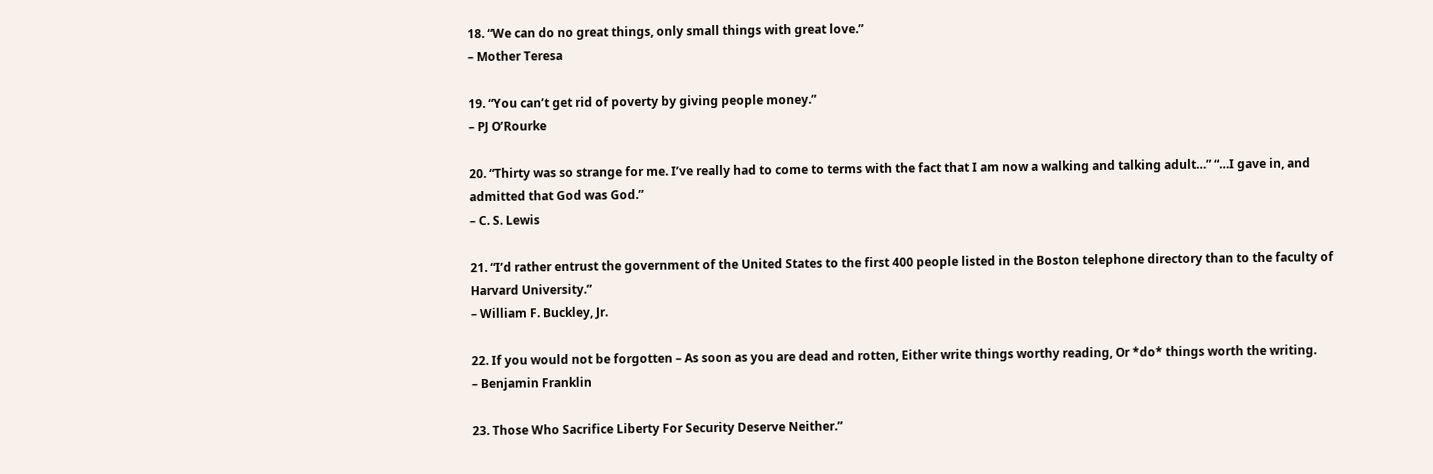18. “We can do no great things, only small things with great love.”
– Mother Teresa

19. “You can’t get rid of poverty by giving people money.”
– PJ O’Rourke

20. “Thirty was so strange for me. I’ve really had to come to terms with the fact that I am now a walking and talking adult…” “…I gave in, and admitted that God was God.”
– C. S. Lewis

21. “I’d rather entrust the government of the United States to the first 400 people listed in the Boston telephone directory than to the faculty of Harvard University.”
– William F. Buckley, Jr.

22. If you would not be forgotten – As soon as you are dead and rotten, Either write things worthy reading, Or *do* things worth the writing.
– Benjamin Franklin

23. Those Who Sacrifice Liberty For Security Deserve Neither.”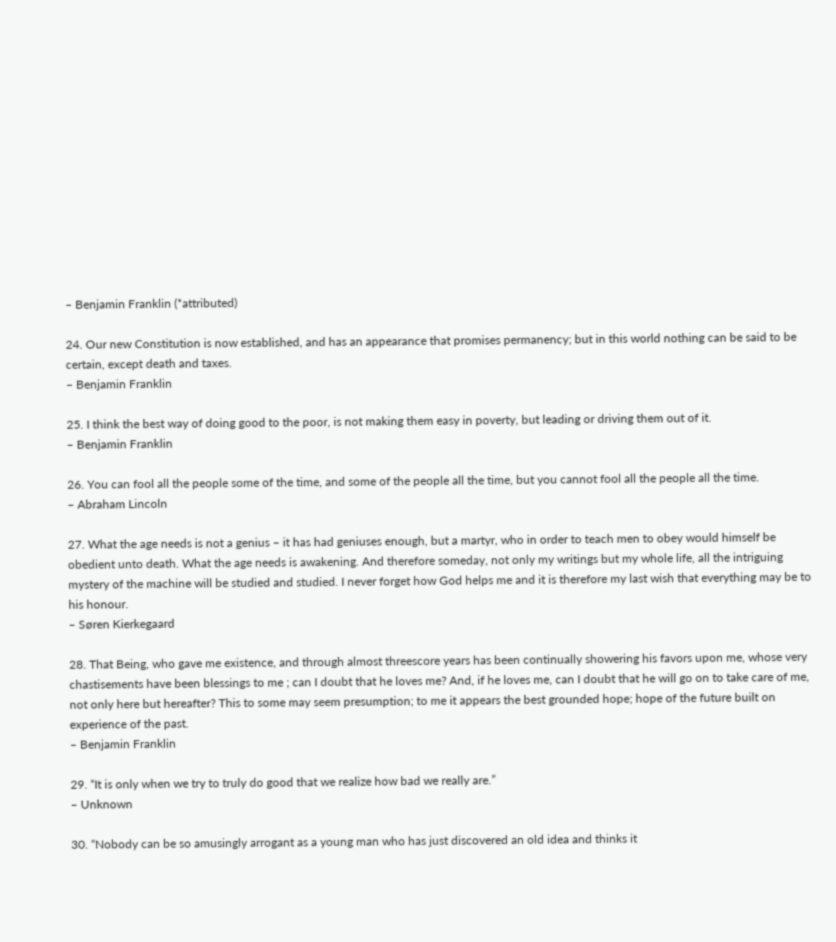– Benjamin Franklin (*attributed)

24. Our new Constitution is now established, and has an appearance that promises permanency; but in this world nothing can be said to be certain, except death and taxes.
– Benjamin Franklin

25. I think the best way of doing good to the poor, is not making them easy in poverty, but leading or driving them out of it.
– Benjamin Franklin

26. You can fool all the people some of the time, and some of the people all the time, but you cannot fool all the people all the time.
– Abraham Lincoln

27. What the age needs is not a genius – it has had geniuses enough, but a martyr, who in order to teach men to obey would himself be obedient unto death. What the age needs is awakening. And therefore someday, not only my writings but my whole life, all the intriguing mystery of the machine will be studied and studied. I never forget how God helps me and it is therefore my last wish that everything may be to his honour.
– Søren Kierkegaard

28. That Being, who gave me existence, and through almost threescore years has been continually showering his favors upon me, whose very chastisements have been blessings to me ; can I doubt that he loves me? And, if he loves me, can I doubt that he will go on to take care of me, not only here but hereafter? This to some may seem presumption; to me it appears the best grounded hope; hope of the future built on experience of the past.
– Benjamin Franklin

29. “It is only when we try to truly do good that we realize how bad we really are.”
– Unknown

30. “Nobody can be so amusingly arrogant as a young man who has just discovered an old idea and thinks it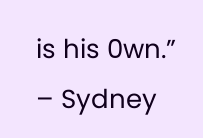is his 0wn.”
– Sydney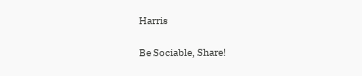Harris

Be Sociable, Share!